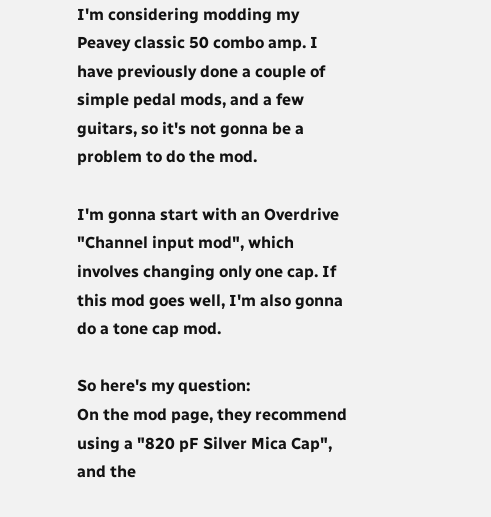I'm considering modding my Peavey classic 50 combo amp. I have previously done a couple of simple pedal mods, and a few guitars, so it's not gonna be a problem to do the mod.

I'm gonna start with an Overdrive "Channel input mod", which involves changing only one cap. If this mod goes well, I'm also gonna do a tone cap mod.

So here's my question:
On the mod page, they recommend using a "820 pF Silver Mica Cap", and the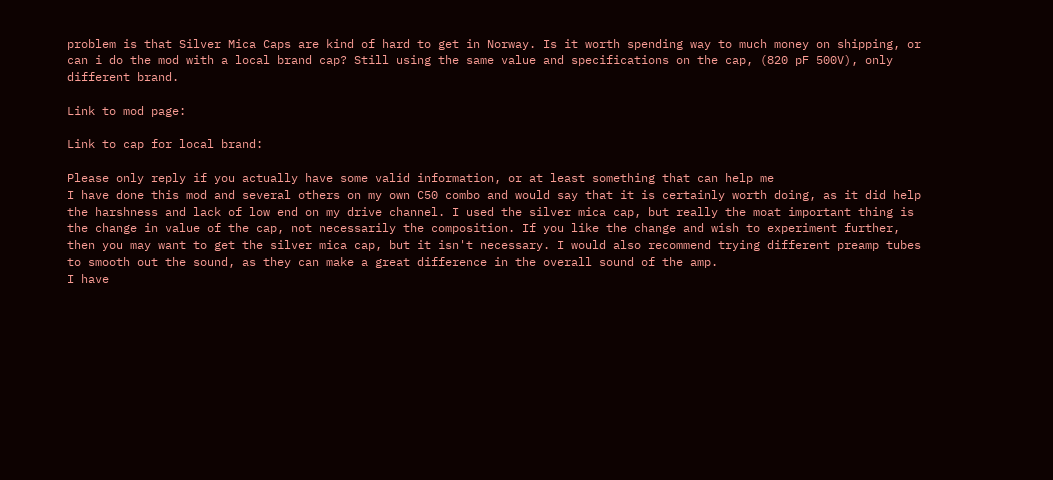problem is that Silver Mica Caps are kind of hard to get in Norway. Is it worth spending way to much money on shipping, or can i do the mod with a local brand cap? Still using the same value and specifications on the cap, (820 pF 500V), only different brand.

Link to mod page:

Link to cap for local brand:

Please only reply if you actually have some valid information, or at least something that can help me
I have done this mod and several others on my own C50 combo and would say that it is certainly worth doing, as it did help the harshness and lack of low end on my drive channel. I used the silver mica cap, but really the moat important thing is the change in value of the cap, not necessarily the composition. If you like the change and wish to experiment further, then you may want to get the silver mica cap, but it isn't necessary. I would also recommend trying different preamp tubes to smooth out the sound, as they can make a great difference in the overall sound of the amp.
I have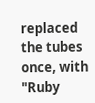replaced the tubes once, with "Ruby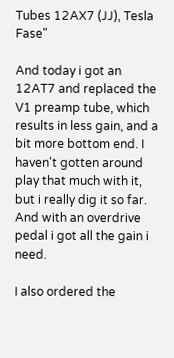Tubes 12AX7 (JJ), Tesla Fase"

And today i got an 12AT7 and replaced the V1 preamp tube, which results in less gain, and a bit more bottom end. I haven't gotten around play that much with it, but i really dig it so far. And with an overdrive pedal i got all the gain i need.

I also ordered the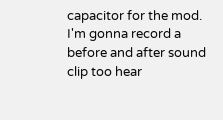capacitor for the mod. I'm gonna record a before and after sound clip too hear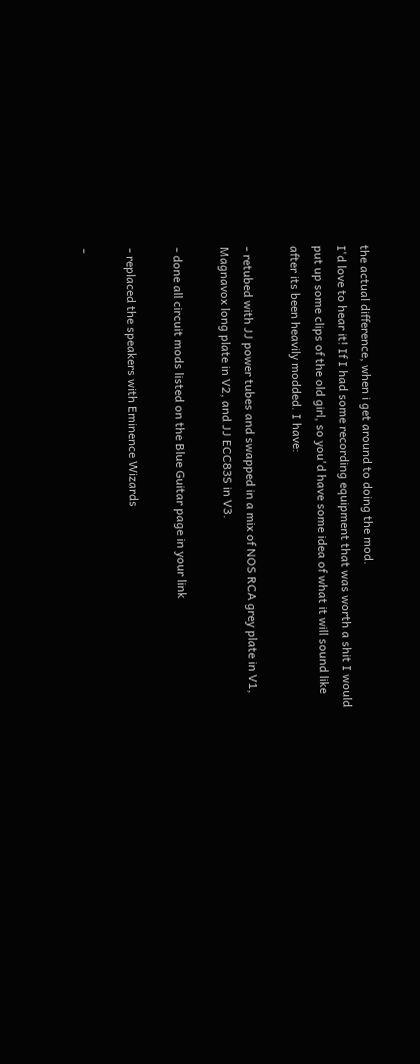the actual difference, when i get around to doing the mod.
I'd love to hear it! If I had some recording equipment that was worth a shit I would put up some clips of the old girl, so you'd have some idea of what it will sound like after its been heavily modded. I have:

- retubed with JJ power tubes and swapped in a mix of NOS RCA grey plate in V1, Magnavox long plate in V2, and JJ ECC83S in V3.

- done all circuit mods listed on the Blue Guitar page in your link

- replaced the speakers with Eminence Wizards

-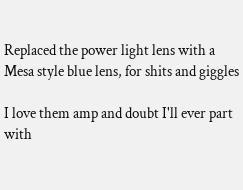Replaced the power light lens with a Mesa style blue lens, for shits and giggles

I love them amp and doubt I'll ever part with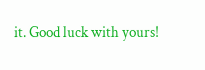it. Good luck with yours!